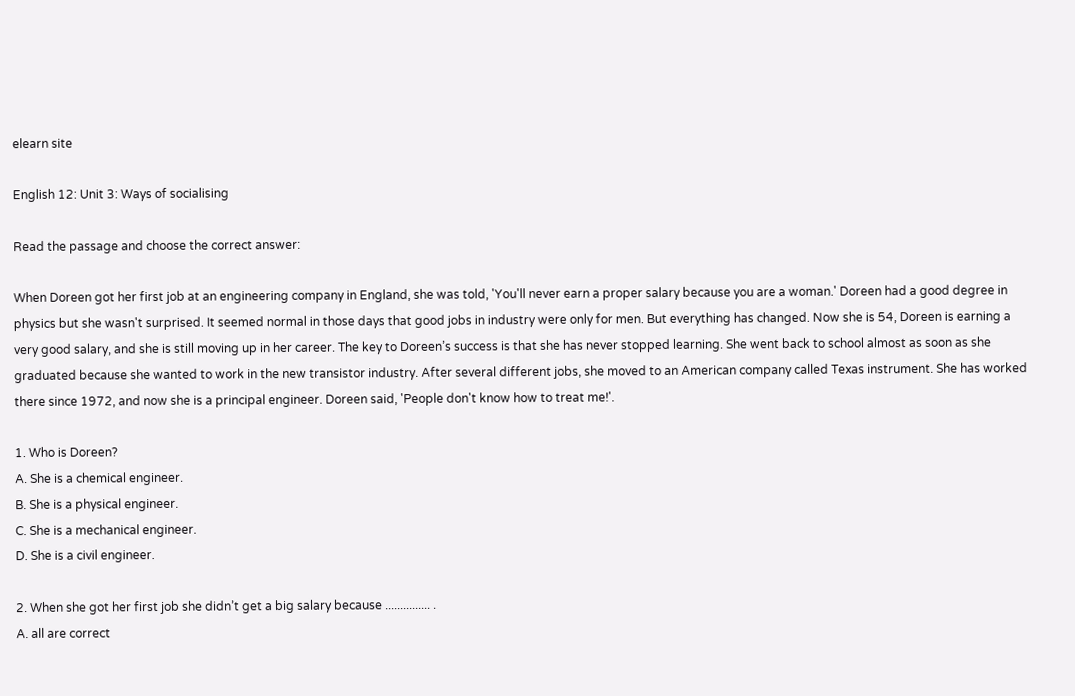elearn site

English 12: Unit 3: Ways of socialising

Read the passage and choose the correct answer:

When Doreen got her first job at an engineering company in England, she was told, 'You'll never earn a proper salary because you are a woman.' Doreen had a good degree in physics but she wasn't surprised. It seemed normal in those days that good jobs in industry were only for men. But everything has changed. Now she is 54, Doreen is earning a very good salary, and she is still moving up in her career. The key to Doreen’s success is that she has never stopped learning. She went back to school almost as soon as she graduated because she wanted to work in the new transistor industry. After several different jobs, she moved to an American company called Texas instrument. She has worked there since 1972, and now she is a principal engineer. Doreen said, 'People don't know how to treat me!'.

1. Who is Doreen?
A. She is a chemical engineer.
B. She is a physical engineer.
C. She is a mechanical engineer.
D. She is a civil engineer.

2. When she got her first job she didn’t get a big salary because ............... .
A. all are correct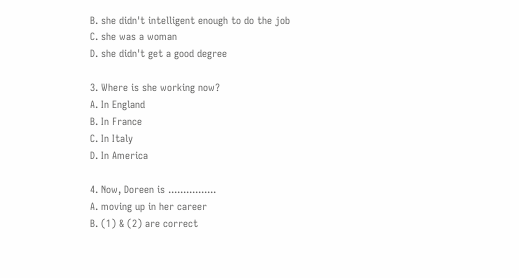B. she didn't intelligent enough to do the job
C. she was a woman
D. she didn't get a good degree

3. Where is she working now?
A. In England
B. In France
C. In Italy
D. In America

4. Now, Doreen is ................
A. moving up in her career
B. (1) & (2) are correct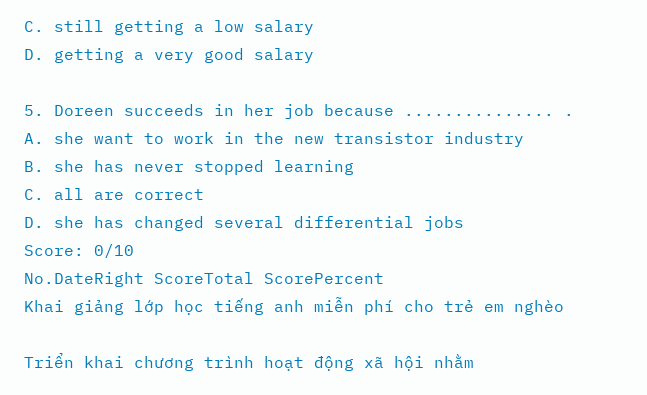C. still getting a low salary
D. getting a very good salary

5. Doreen succeeds in her job because ............... .
A. she want to work in the new transistor industry
B. she has never stopped learning
C. all are correct
D. she has changed several differential jobs
Score: 0/10
No.DateRight ScoreTotal ScorePercent
Khai giảng lớp học tiếng anh miễn phí cho trẻ em nghèo

Triển khai chương trình hoạt động xã hội nhằm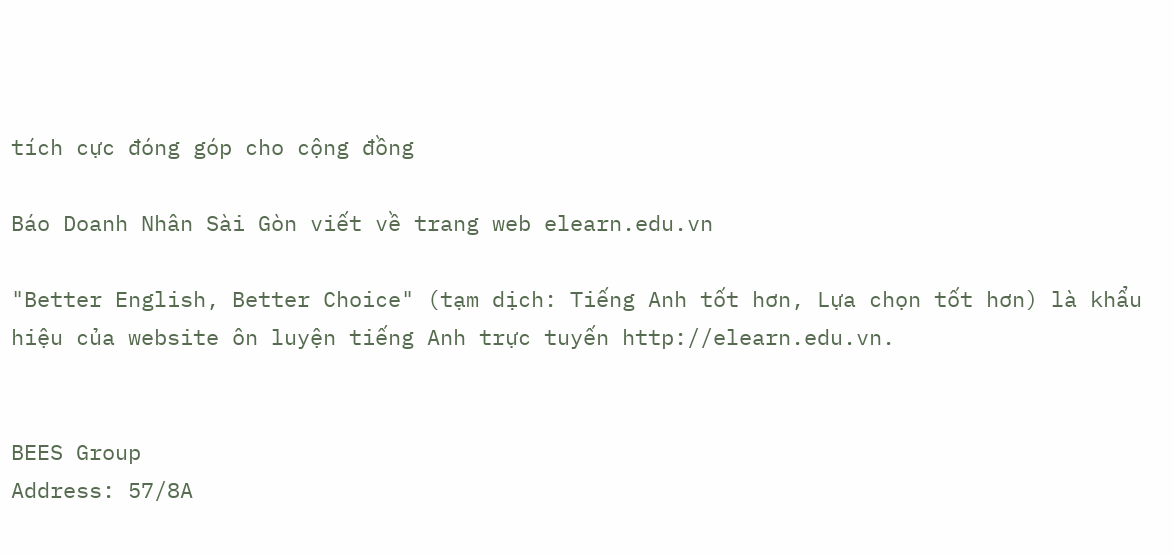tích cực đóng góp cho cộng đồng

Báo Doanh Nhân Sài Gòn viết về trang web elearn.edu.vn

"Better English, Better Choice" (tạm dịch: Tiếng Anh tốt hơn, Lựa chọn tốt hơn) là khẩu hiệu của website ôn luyện tiếng Anh trực tuyến http://elearn.edu.vn.


BEES Group
Address: 57/8A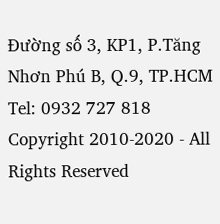Đường số 3, KP1, P.Tăng Nhơn Phú B, Q.9, TP.HCM
Tel: 0932 727 818
Copyright 2010-2020 - All Rights Reserved